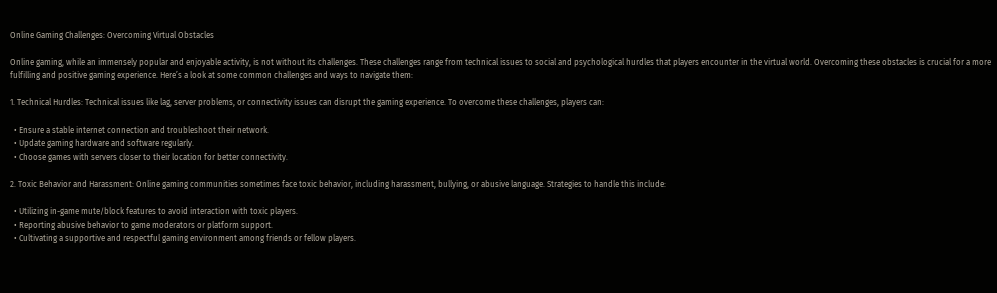Online Gaming Challenges: Overcoming Virtual Obstacles

Online gaming, while an immensely popular and enjoyable activity, is not without its challenges. These challenges range from technical issues to social and psychological hurdles that players encounter in the virtual world. Overcoming these obstacles is crucial for a more fulfilling and positive gaming experience. Here’s a look at some common challenges and ways to navigate them:

1. Technical Hurdles: Technical issues like lag, server problems, or connectivity issues can disrupt the gaming experience. To overcome these challenges, players can:

  • Ensure a stable internet connection and troubleshoot their network.
  • Update gaming hardware and software regularly.
  • Choose games with servers closer to their location for better connectivity.

2. Toxic Behavior and Harassment: Online gaming communities sometimes face toxic behavior, including harassment, bullying, or abusive language. Strategies to handle this include:

  • Utilizing in-game mute/block features to avoid interaction with toxic players.
  • Reporting abusive behavior to game moderators or platform support.
  • Cultivating a supportive and respectful gaming environment among friends or fellow players.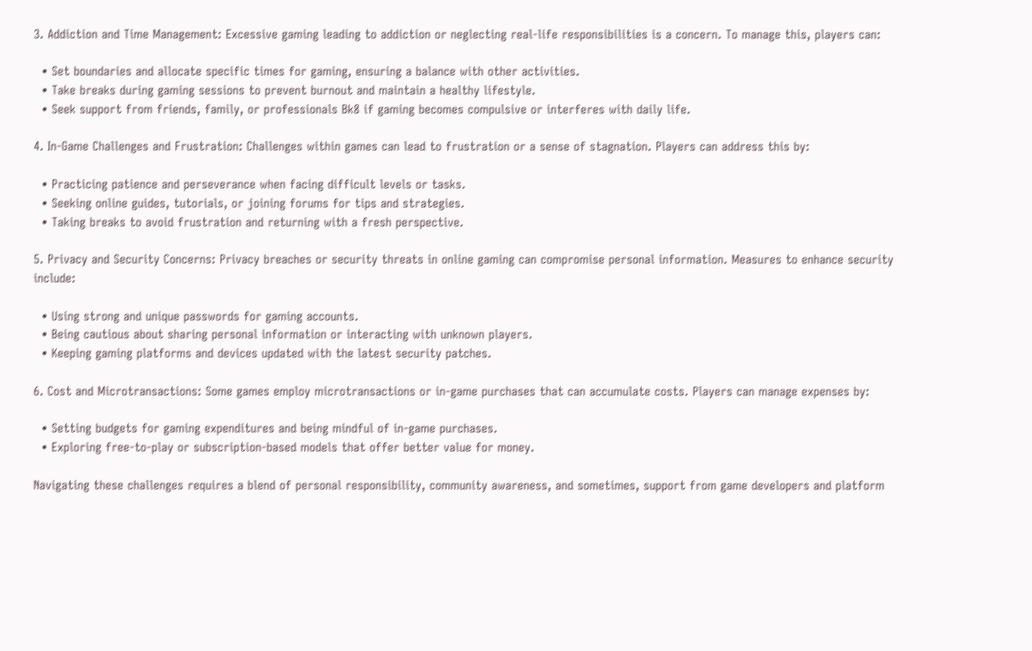3. Addiction and Time Management: Excessive gaming leading to addiction or neglecting real-life responsibilities is a concern. To manage this, players can:

  • Set boundaries and allocate specific times for gaming, ensuring a balance with other activities.
  • Take breaks during gaming sessions to prevent burnout and maintain a healthy lifestyle.
  • Seek support from friends, family, or professionals Bk8 if gaming becomes compulsive or interferes with daily life.

4. In-Game Challenges and Frustration: Challenges within games can lead to frustration or a sense of stagnation. Players can address this by:

  • Practicing patience and perseverance when facing difficult levels or tasks.
  • Seeking online guides, tutorials, or joining forums for tips and strategies.
  • Taking breaks to avoid frustration and returning with a fresh perspective.

5. Privacy and Security Concerns: Privacy breaches or security threats in online gaming can compromise personal information. Measures to enhance security include:

  • Using strong and unique passwords for gaming accounts.
  • Being cautious about sharing personal information or interacting with unknown players.
  • Keeping gaming platforms and devices updated with the latest security patches.

6. Cost and Microtransactions: Some games employ microtransactions or in-game purchases that can accumulate costs. Players can manage expenses by:

  • Setting budgets for gaming expenditures and being mindful of in-game purchases.
  • Exploring free-to-play or subscription-based models that offer better value for money.

Navigating these challenges requires a blend of personal responsibility, community awareness, and sometimes, support from game developers and platform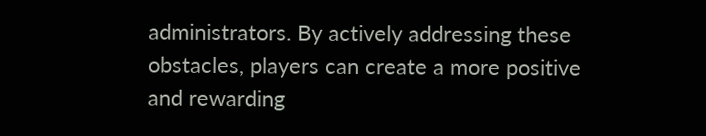administrators. By actively addressing these obstacles, players can create a more positive and rewarding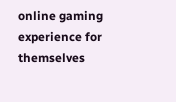online gaming experience for themselves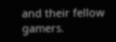and their fellow gamers.